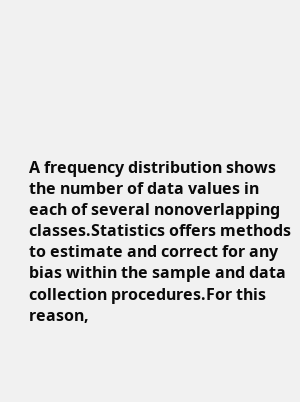A frequency distribution shows the number of data values in each of several nonoverlapping classes.Statistics offers methods to estimate and correct for any bias within the sample and data collection procedures.For this reason,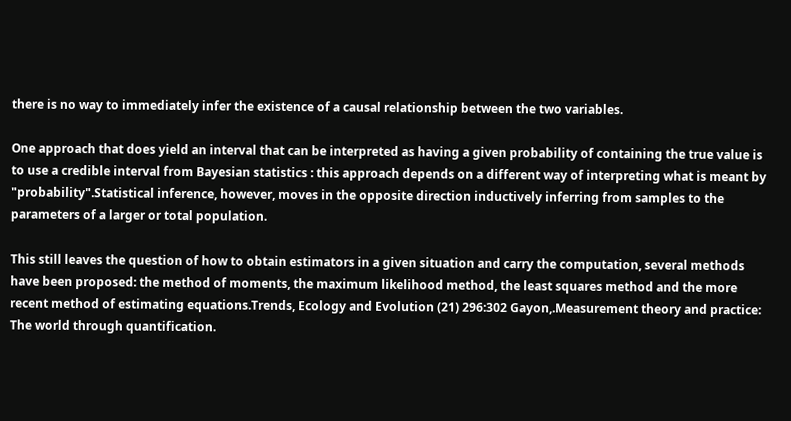there is no way to immediately infer the existence of a causal relationship between the two variables.

One approach that does yield an interval that can be interpreted as having a given probability of containing the true value is to use a credible interval from Bayesian statistics : this approach depends on a different way of interpreting what is meant by "probability".Statistical inference, however, moves in the opposite direction inductively inferring from samples to the parameters of a larger or total population.

This still leaves the question of how to obtain estimators in a given situation and carry the computation, several methods have been proposed: the method of moments, the maximum likelihood method, the least squares method and the more recent method of estimating equations.Trends, Ecology and Evolution (21) 296:302 Gayon,.Measurement theory and practice: The world through quantification.